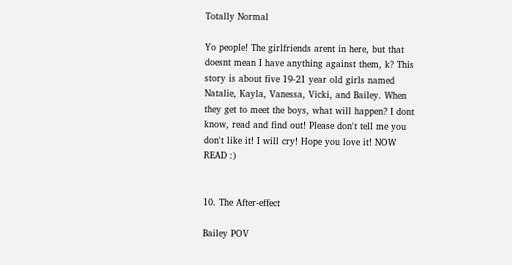Totally Normal

Yo people! The girlfriends arent in here, but that doesnt mean I have anything against them, k? This story is about five 19-21 year old girls named Natalie, Kayla, Vanessa, Vicki, and Bailey. When they get to meet the boys, what will happen? I dont know, read and find out! Please don't tell me you don't like it! I will cry! Hope you love it! NOW READ :)


10. The After-effect

Bailey POV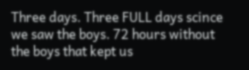Three days. Three FULL days scince we saw the boys. 72 hours without the boys that kept us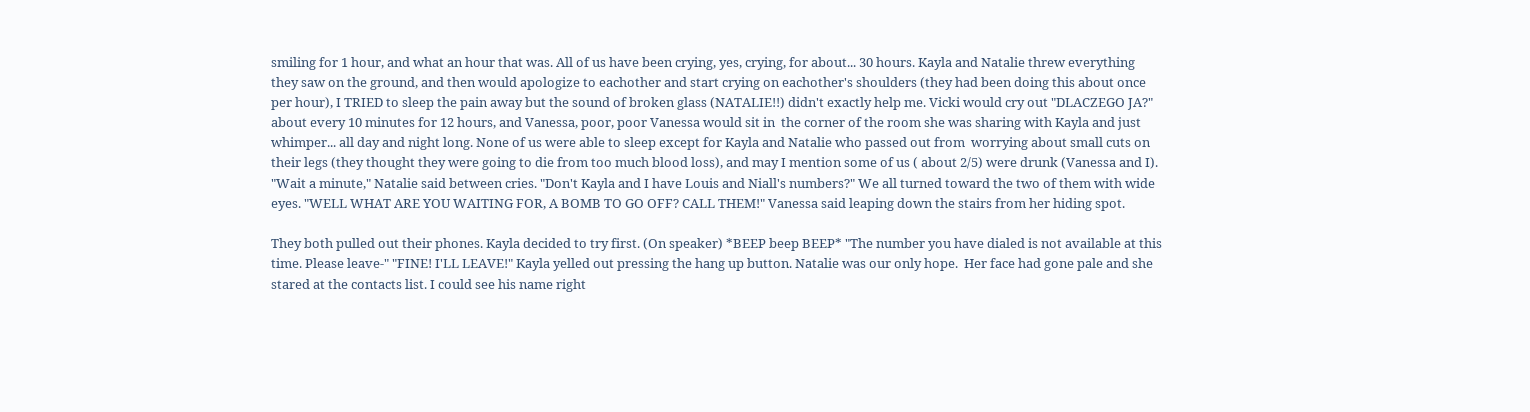smiling for 1 hour, and what an hour that was. All of us have been crying, yes, crying, for about... 30 hours. Kayla and Natalie threw everything they saw on the ground, and then would apologize to eachother and start crying on eachother's shoulders (they had been doing this about once per hour), I TRIED to sleep the pain away but the sound of broken glass (NATALIE!!) didn't exactly help me. Vicki would cry out "DLACZEGO JA?"  about every 10 minutes for 12 hours, and Vanessa, poor, poor Vanessa would sit in  the corner of the room she was sharing with Kayla and just whimper... all day and night long. None of us were able to sleep except for Kayla and Natalie who passed out from  worrying about small cuts on their legs (they thought they were going to die from too much blood loss), and may I mention some of us ( about 2/5) were drunk (Vanessa and I).  "Wait a minute," Natalie said between cries. "Don't Kayla and I have Louis and Niall's numbers?" We all turned toward the two of them with wide eyes. "WELL WHAT ARE YOU WAITING FOR, A BOMB TO GO OFF? CALL THEM!" Vanessa said leaping down the stairs from her hiding spot.

They both pulled out their phones. Kayla decided to try first. (On speaker) *BEEP beep BEEP* "The number you have dialed is not available at this time. Please leave-" "FINE! I'LL LEAVE!" Kayla yelled out pressing the hang up button. Natalie was our only hope.  Her face had gone pale and she stared at the contacts list. I could see his name right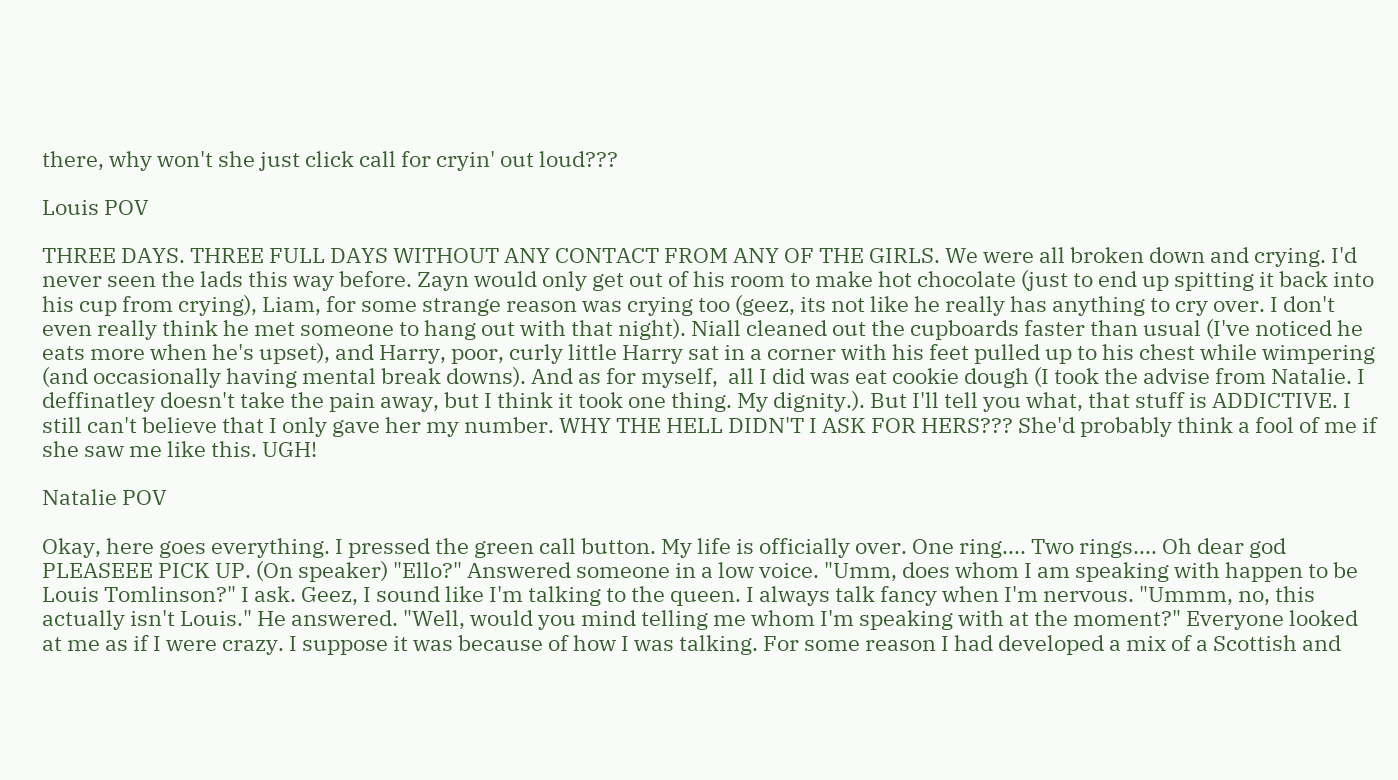there, why won't she just click call for cryin' out loud???

Louis POV

THREE DAYS. THREE FULL DAYS WITHOUT ANY CONTACT FROM ANY OF THE GIRLS. We were all broken down and crying. I'd never seen the lads this way before. Zayn would only get out of his room to make hot chocolate (just to end up spitting it back into his cup from crying), Liam, for some strange reason was crying too (geez, its not like he really has anything to cry over. I don't even really think he met someone to hang out with that night). Niall cleaned out the cupboards faster than usual (I've noticed he eats more when he's upset), and Harry, poor, curly little Harry sat in a corner with his feet pulled up to his chest while wimpering (and occasionally having mental break downs). And as for myself,  all I did was eat cookie dough (I took the advise from Natalie. I deffinatley doesn't take the pain away, but I think it took one thing. My dignity.). But I'll tell you what, that stuff is ADDICTIVE. I still can't believe that I only gave her my number. WHY THE HELL DIDN'T I ASK FOR HERS??? She'd probably think a fool of me if she saw me like this. UGH!

Natalie POV

Okay, here goes everything. I pressed the green call button. My life is officially over. One ring.... Two rings.... Oh dear god PLEASEEE PICK UP. (On speaker) "Ello?" Answered someone in a low voice. "Umm, does whom I am speaking with happen to be Louis Tomlinson?" I ask. Geez, I sound like I'm talking to the queen. I always talk fancy when I'm nervous. "Ummm, no, this actually isn't Louis." He answered. "Well, would you mind telling me whom I'm speaking with at the moment?" Everyone looked at me as if I were crazy. I suppose it was because of how I was talking. For some reason I had developed a mix of a Scottish and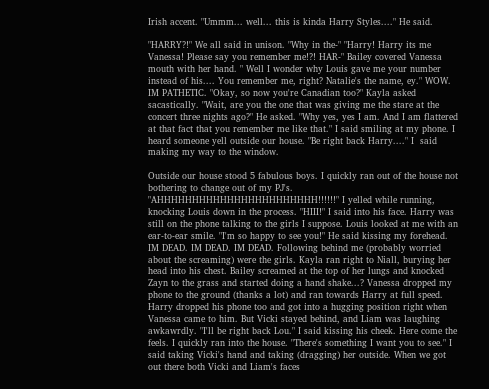Irish accent. "Ummm... well... this is kinda Harry Styles...." He said.

"HARRY?!" We all said in unison. "Why in the-" "Harry! Harry its me Vanessa! Please say you remember me!?! HAR-" Bailey covered Vanessa mouth with her hand. " Well I wonder why Louis gave me your number instead of his.... You remember me, right? Natalie's the name, ey." WOW. IM PATHETIC. "Okay, so now you're Canadian too?" Kayla asked sacastically. "Wait, are you the one that was giving me the stare at the concert three nights ago?" He asked. "Why yes, yes I am. And I am flattered at that fact that you remember me like that." I said smiling at my phone. I heard someone yell outside our house. "Be right back Harry...." I  said making my way to the window.

Outside our house stood 5 fabulous boys. I quickly ran out of the house not bothering to change out of my PJ's. "AHHHHHHHHHHHHHHHHHHHHHHH!!!!!!" I yelled while running, knocking Louis down in the process. "HIII!" I said into his face. Harry was still on the phone talking to the girls I suppose. Louis looked at me with an ear-to-ear smile. "I'm so happy to see you!" He said kissing my forehead. IM DEAD. IM DEAD. IM DEAD. Following behind me (probably worried about the screaming) were the girls. Kayla ran right to Niall, burying her head into his chest. Bailey screamed at the top of her lungs and knocked Zayn to the grass and started doing a hand shake...? Vanessa dropped my phone to the ground (thanks a lot) and ran towards Harry at full speed. Harry dropped his phone too and got into a hugging position right when Vanessa came to him. But Vicki stayed behind, and Liam was laughing awkawrdly. "I'll be right back Lou." I said kissing his cheek. Here come the feels. I quickly ran into the house. "There's something I want you to see." I said taking Vicki's hand and taking (dragging) her outside. When we got out there both Vicki and Liam's faces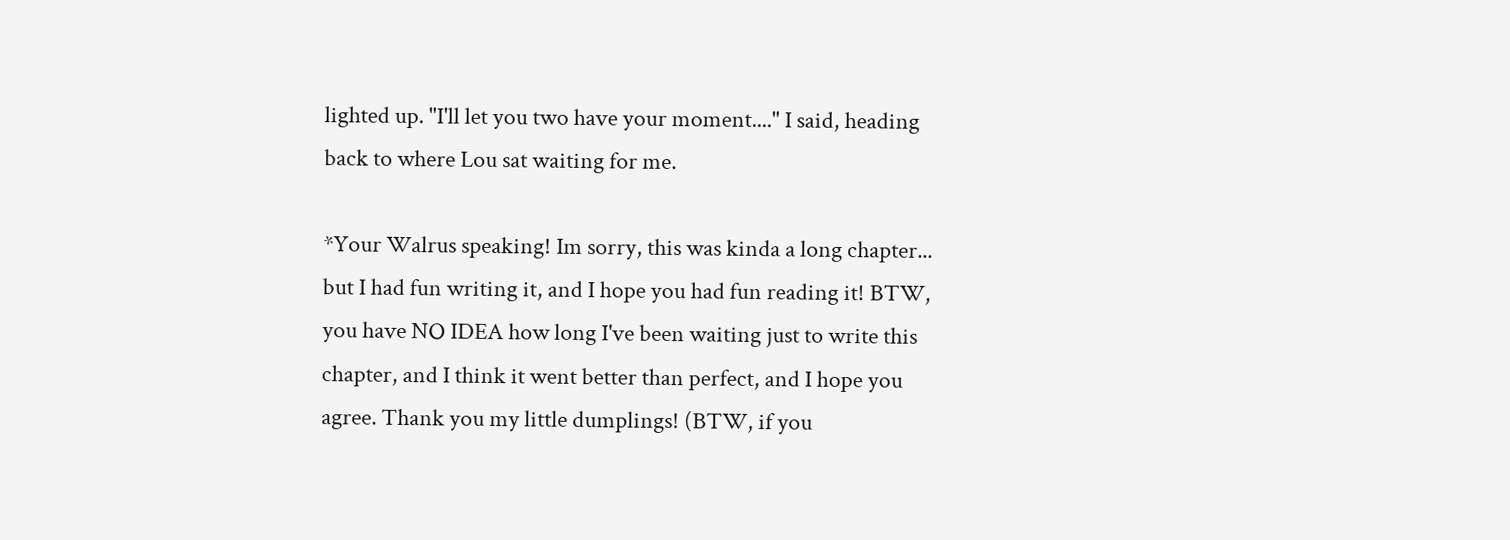lighted up. "I'll let you two have your moment...." I said, heading back to where Lou sat waiting for me.

*Your Walrus speaking! Im sorry, this was kinda a long chapter... but I had fun writing it, and I hope you had fun reading it! BTW, you have NO IDEA how long I've been waiting just to write this chapter, and I think it went better than perfect, and I hope you agree. Thank you my little dumplings! (BTW, if you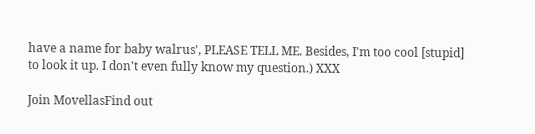have a name for baby walrus', PLEASE TELL ME. Besides, I'm too cool [stupid] to look it up. I don't even fully know my question.) XXX

Join MovellasFind out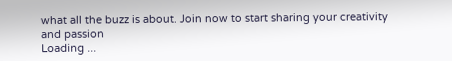what all the buzz is about. Join now to start sharing your creativity and passion
Loading ...